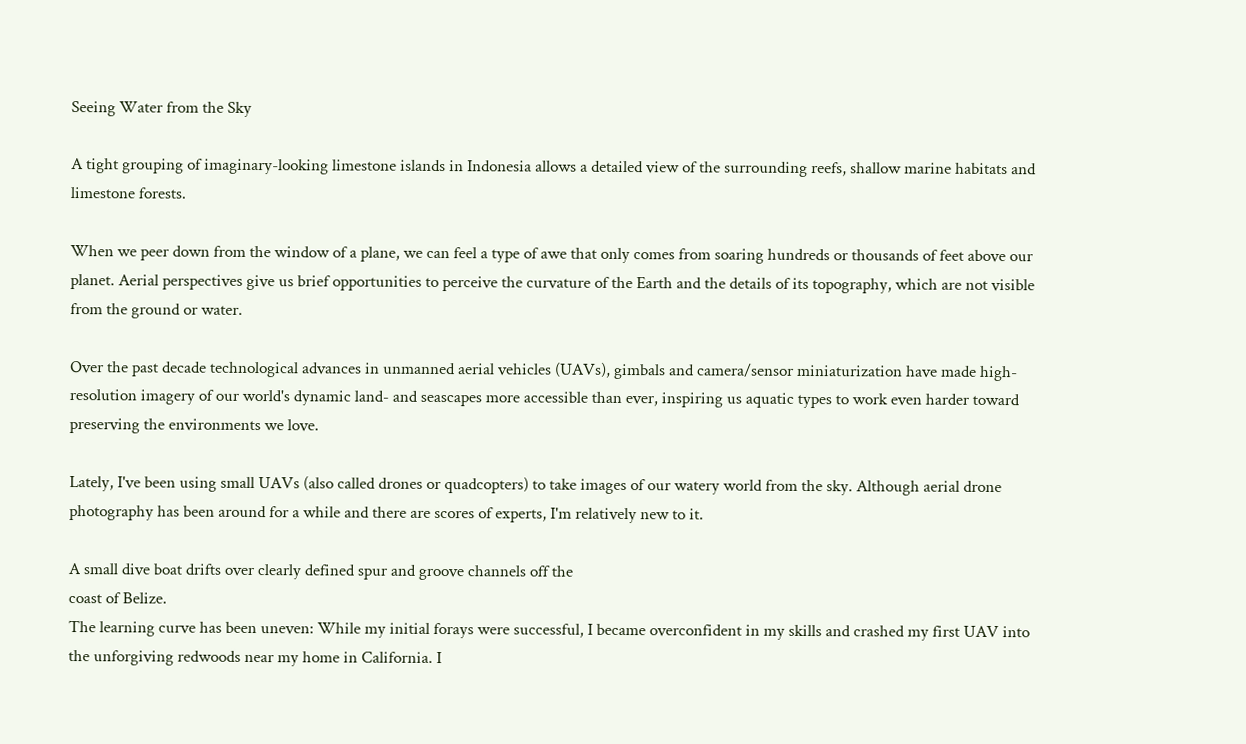Seeing Water from the Sky

A tight grouping of imaginary-looking limestone islands in Indonesia allows a detailed view of the surrounding reefs, shallow marine habitats and limestone forests.

When we peer down from the window of a plane, we can feel a type of awe that only comes from soaring hundreds or thousands of feet above our planet. Aerial perspectives give us brief opportunities to perceive the curvature of the Earth and the details of its topography, which are not visible from the ground or water.

Over the past decade technological advances in unmanned aerial vehicles (UAVs), gimbals and camera/sensor miniaturization have made high-resolution imagery of our world's dynamic land- and seascapes more accessible than ever, inspiring us aquatic types to work even harder toward preserving the environments we love.

Lately, I've been using small UAVs (also called drones or quadcopters) to take images of our watery world from the sky. Although aerial drone photography has been around for a while and there are scores of experts, I'm relatively new to it.

A small dive boat drifts over clearly defined spur and groove channels off the
coast of Belize.
The learning curve has been uneven: While my initial forays were successful, I became overconfident in my skills and crashed my first UAV into the unforgiving redwoods near my home in California. I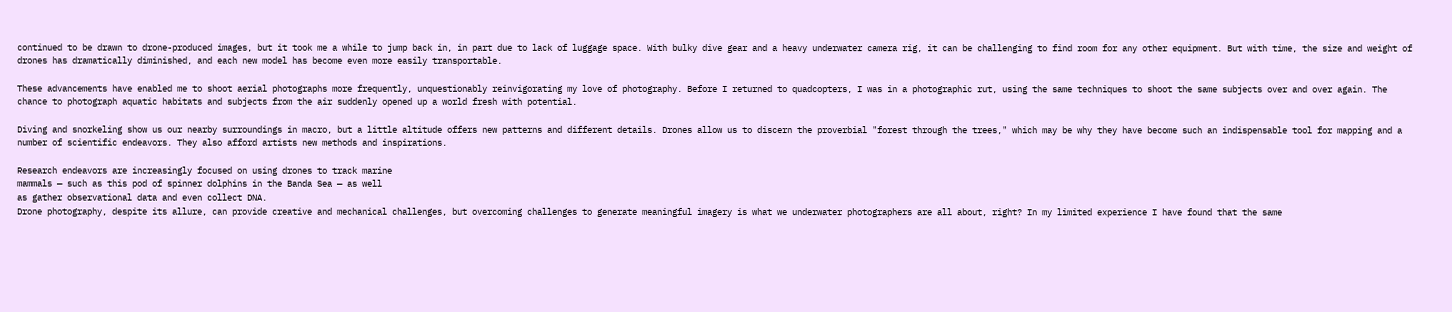continued to be drawn to drone-produced images, but it took me a while to jump back in, in part due to lack of luggage space. With bulky dive gear and a heavy underwater camera rig, it can be challenging to find room for any other equipment. But with time, the size and weight of drones has dramatically diminished, and each new model has become even more easily transportable.

These advancements have enabled me to shoot aerial photographs more frequently, unquestionably reinvigorating my love of photography. Before I returned to quadcopters, I was in a photographic rut, using the same techniques to shoot the same subjects over and over again. The chance to photograph aquatic habitats and subjects from the air suddenly opened up a world fresh with potential.

Diving and snorkeling show us our nearby surroundings in macro, but a little altitude offers new patterns and different details. Drones allow us to discern the proverbial "forest through the trees," which may be why they have become such an indispensable tool for mapping and a number of scientific endeavors. They also afford artists new methods and inspirations.

Research endeavors are increasingly focused on using drones to track marine
mammals — such as this pod of spinner dolphins in the Banda Sea — as well
as gather observational data and even collect DNA.
Drone photography, despite its allure, can provide creative and mechanical challenges, but overcoming challenges to generate meaningful imagery is what we underwater photographers are all about, right? In my limited experience I have found that the same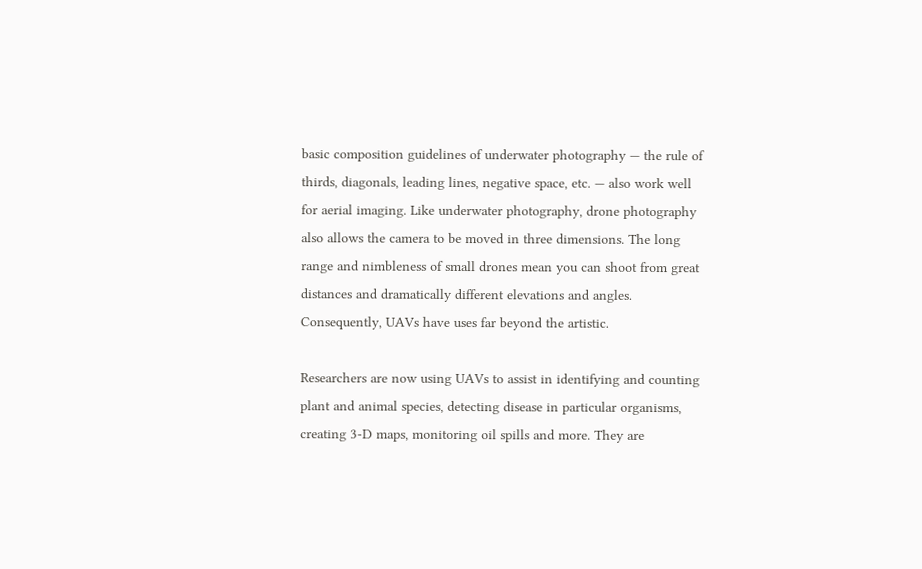basic composition guidelines of underwater photography — the rule of thirds, diagonals, leading lines, negative space, etc. — also work well for aerial imaging. Like underwater photography, drone photography also allows the camera to be moved in three dimensions. The long range and nimbleness of small drones mean you can shoot from great distances and dramatically different elevations and angles. Consequently, UAVs have uses far beyond the artistic.

Researchers are now using UAVs to assist in identifying and counting plant and animal species, detecting disease in particular organisms, creating 3-D maps, monitoring oil spills and more. They are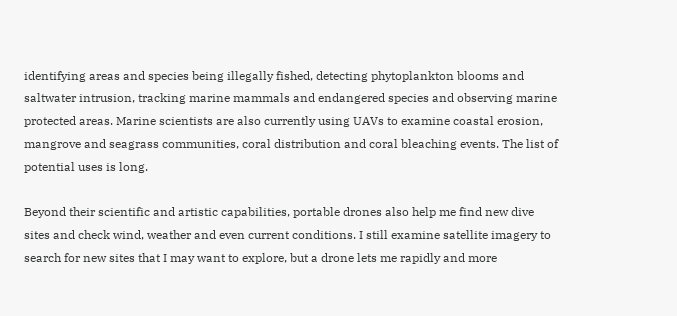identifying areas and species being illegally fished, detecting phytoplankton blooms and saltwater intrusion, tracking marine mammals and endangered species and observing marine protected areas. Marine scientists are also currently using UAVs to examine coastal erosion, mangrove and seagrass communities, coral distribution and coral bleaching events. The list of potential uses is long.

Beyond their scientific and artistic capabilities, portable drones also help me find new dive sites and check wind, weather and even current conditions. I still examine satellite imagery to search for new sites that I may want to explore, but a drone lets me rapidly and more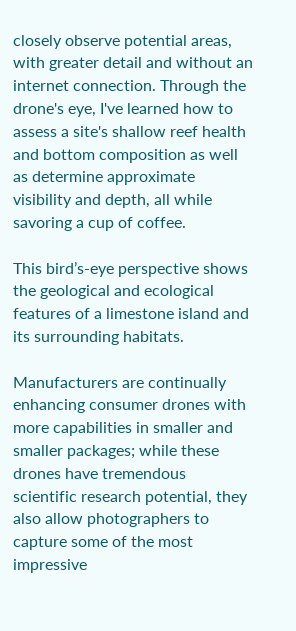closely observe potential areas, with greater detail and without an internet connection. Through the drone's eye, I've learned how to assess a site's shallow reef health and bottom composition as well as determine approximate visibility and depth, all while savoring a cup of coffee.

This bird’s-eye perspective shows the geological and ecological features of a limestone island and its surrounding habitats.

Manufacturers are continually enhancing consumer drones with more capabilities in smaller and smaller packages; while these drones have tremendous scientific research potential, they also allow photographers to capture some of the most impressive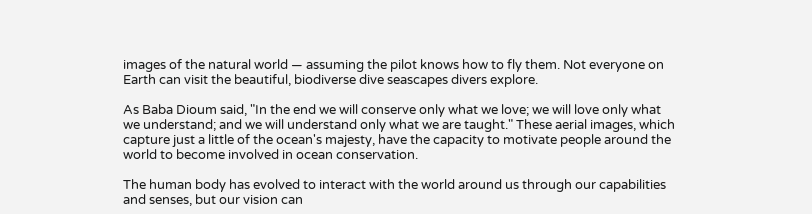images of the natural world — assuming the pilot knows how to fly them. Not everyone on Earth can visit the beautiful, biodiverse dive seascapes divers explore.

As Baba Dioum said, "In the end we will conserve only what we love; we will love only what we understand; and we will understand only what we are taught." These aerial images, which capture just a little of the ocean's majesty, have the capacity to motivate people around the world to become involved in ocean conservation.

The human body has evolved to interact with the world around us through our capabilities and senses, but our vision can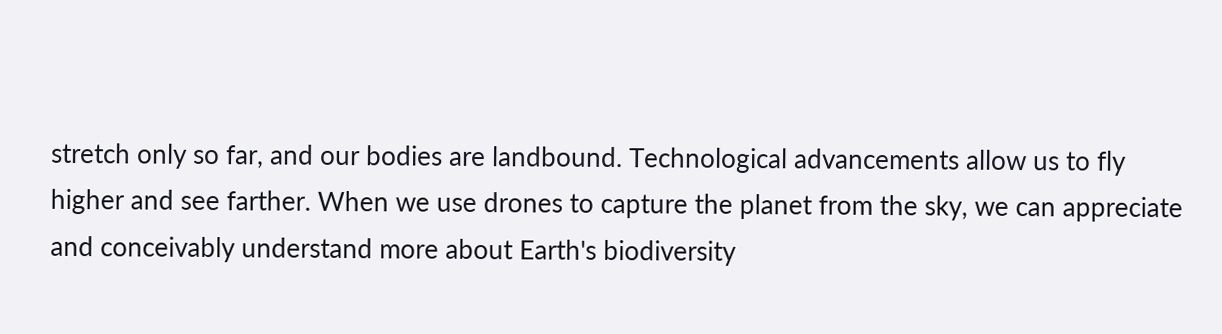stretch only so far, and our bodies are landbound. Technological advancements allow us to fly higher and see farther. When we use drones to capture the planet from the sky, we can appreciate and conceivably understand more about Earth's biodiversity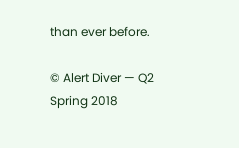than ever before.

© Alert Diver — Q2 Spring 2018